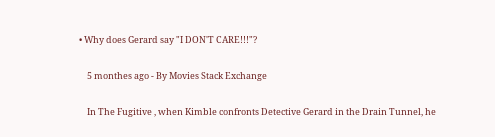• Why does Gerard say "I DON'T CARE!!!"?

    5 monthes ago - By Movies Stack Exchange

    In The Fugitive , when Kimble confronts Detective Gerard in the Drain Tunnel, he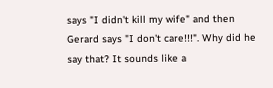says "I didn't kill my wife" and then Gerard says "I don't care!!!". Why did he say that? It sounds like a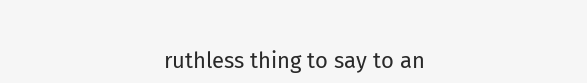ruthless thing to say to an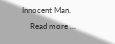Innocent Man.
    Read more ...